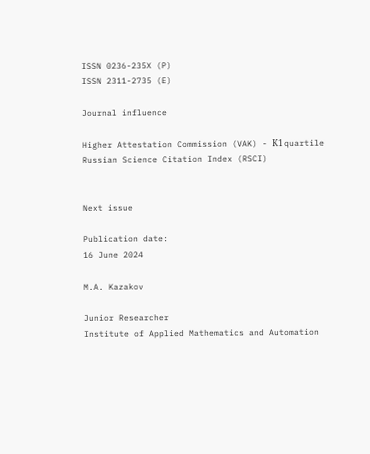ISSN 0236-235X (P)
ISSN 2311-2735 (E)

Journal influence

Higher Attestation Commission (VAK) - К1 quartile
Russian Science Citation Index (RSCI)


Next issue

Publication date:
16 June 2024

M.A. Kazakov

Junior Researcher
Institute of Applied Mathematics and Automation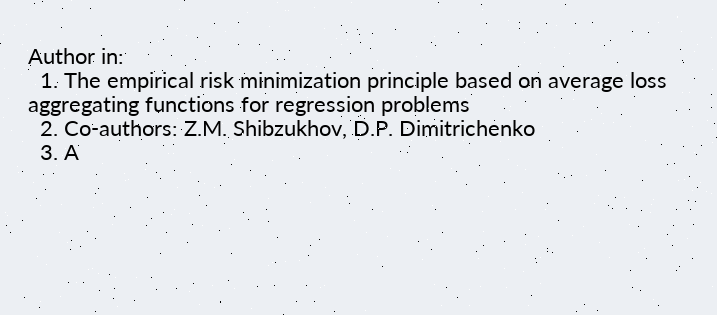Author in:
  1. The empirical risk minimization principle based on average loss aggregating functions for regression problems
  2. Co-authors: Z.M. Shibzukhov, D.P. Dimitrichenko
  3. A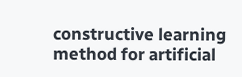constructive learning method for artificial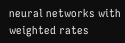neural networks with weighted rates